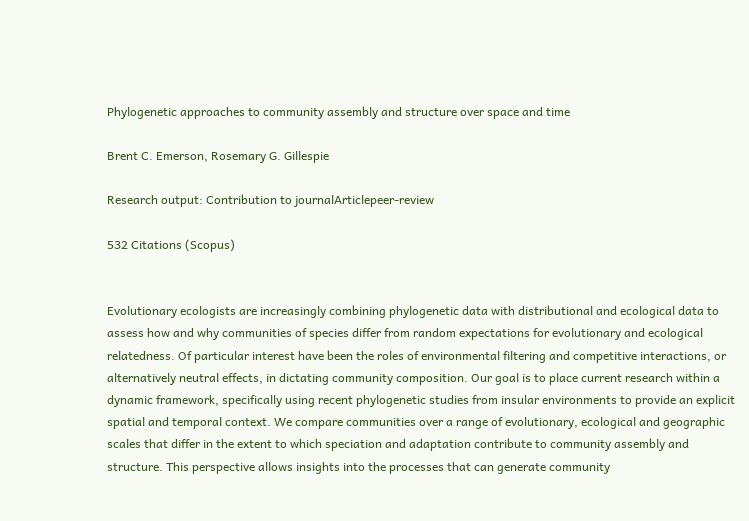Phylogenetic approaches to community assembly and structure over space and time

Brent C. Emerson, Rosemary G. Gillespie

Research output: Contribution to journalArticlepeer-review

532 Citations (Scopus)


Evolutionary ecologists are increasingly combining phylogenetic data with distributional and ecological data to assess how and why communities of species differ from random expectations for evolutionary and ecological relatedness. Of particular interest have been the roles of environmental filtering and competitive interactions, or alternatively neutral effects, in dictating community composition. Our goal is to place current research within a dynamic framework, specifically using recent phylogenetic studies from insular environments to provide an explicit spatial and temporal context. We compare communities over a range of evolutionary, ecological and geographic scales that differ in the extent to which speciation and adaptation contribute to community assembly and structure. This perspective allows insights into the processes that can generate community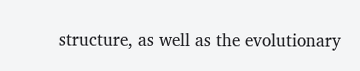structure, as well as the evolutionary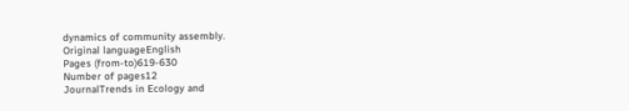dynamics of community assembly.
Original languageEnglish
Pages (from-to)619-630
Number of pages12
JournalTrends in Ecology and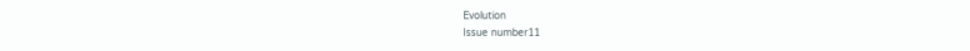Evolution
Issue number11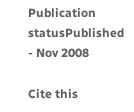Publication statusPublished - Nov 2008

Cite this